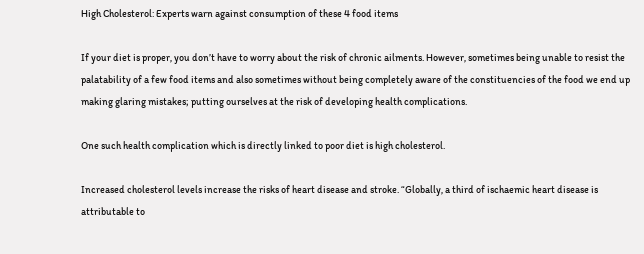High Cholesterol: Experts warn against consumption of these 4 food items

If your diet is proper, you don’t have to worry about the risk of chronic ailments. However, sometimes being unable to resist the palatability of a few food items and also sometimes without being completely aware of the constituencies of the food we end up making glaring mistakes; putting ourselves at the risk of developing health complications.

One such health complication which is directly linked to poor diet is high cholesterol.

Increased cholesterol levels increase the risks of heart disease and stroke. “Globally, a third of ischaemic heart disease is attributable to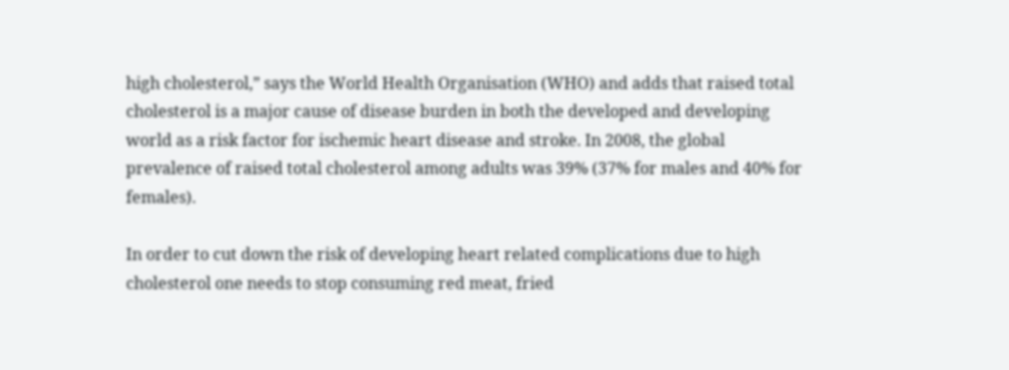high cholesterol,” says the World Health Organisation (WHO) and adds that raised total cholesterol is a major cause of disease burden in both the developed and developing world as a risk factor for ischemic heart disease and stroke. In 2008, the global prevalence of raised total cholesterol among adults was 39% (37% for males and 40% for females).

In order to cut down the risk of developing heart related complications due to high cholesterol one needs to stop consuming red meat, fried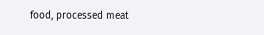food, processed meat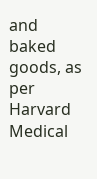and baked goods, as per Harvard Medical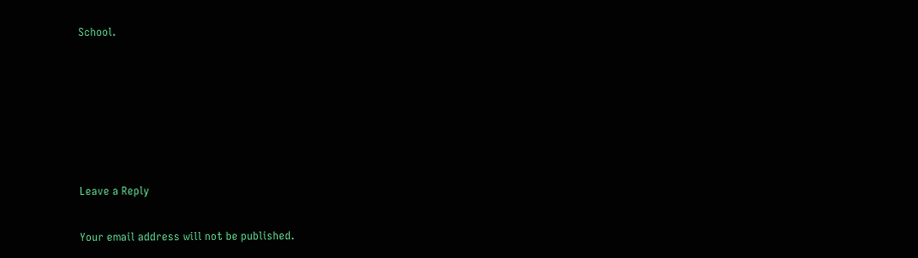School.






Leave a Reply

Your email address will not be published.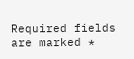Required fields are marked *